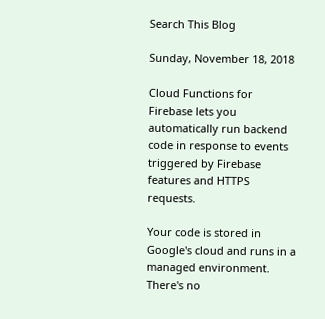Search This Blog

Sunday, November 18, 2018

Cloud Functions for Firebase lets you automatically run backend code in response to events triggered by Firebase features and HTTPS requests.

Your code is stored in Google's cloud and runs in a managed environment. There's no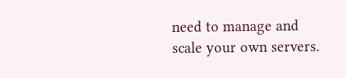need to manage and scale your own servers.